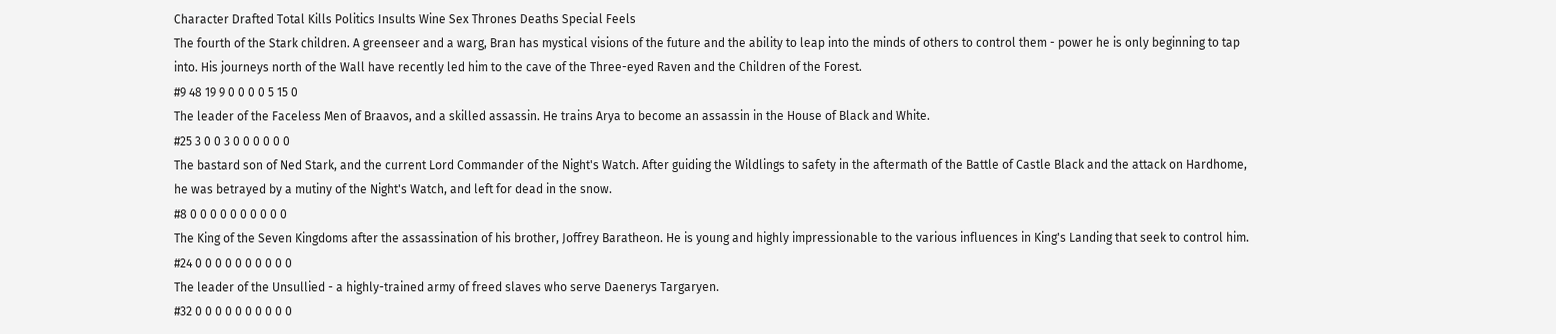Character Drafted Total Kills Politics Insults Wine Sex Thrones Deaths Special Feels
The fourth of the Stark children. A greenseer and a warg, Bran has mystical visions of the future and the ability to leap into the minds of others to control them - power he is only beginning to tap into. His journeys north of the Wall have recently led him to the cave of the Three-eyed Raven and the Children of the Forest.
#9 48 19 9 0 0 0 0 5 15 0
The leader of the Faceless Men of Braavos, and a skilled assassin. He trains Arya to become an assassin in the House of Black and White.
#25 3 0 0 3 0 0 0 0 0 0
The bastard son of Ned Stark, and the current Lord Commander of the Night's Watch. After guiding the Wildlings to safety in the aftermath of the Battle of Castle Black and the attack on Hardhome, he was betrayed by a mutiny of the Night's Watch, and left for dead in the snow.
#8 0 0 0 0 0 0 0 0 0 0
The King of the Seven Kingdoms after the assassination of his brother, Joffrey Baratheon. He is young and highly impressionable to the various influences in King's Landing that seek to control him.
#24 0 0 0 0 0 0 0 0 0 0
The leader of the Unsullied - a highly-trained army of freed slaves who serve Daenerys Targaryen.
#32 0 0 0 0 0 0 0 0 0 0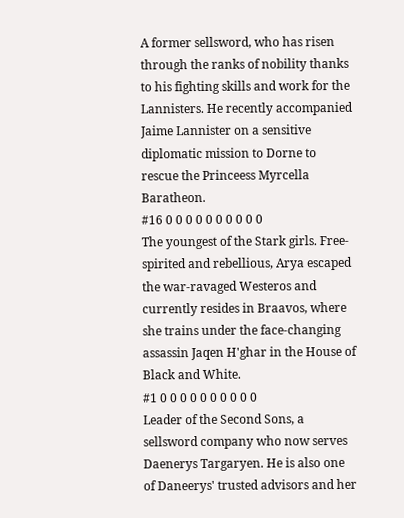A former sellsword, who has risen through the ranks of nobility thanks to his fighting skills and work for the Lannisters. He recently accompanied Jaime Lannister on a sensitive diplomatic mission to Dorne to rescue the Princeess Myrcella Baratheon.
#16 0 0 0 0 0 0 0 0 0 0
The youngest of the Stark girls. Free-spirited and rebellious, Arya escaped the war-ravaged Westeros and currently resides in Braavos, where she trains under the face-changing assassin Jaqen H'ghar in the House of Black and White.
#1 0 0 0 0 0 0 0 0 0 0
Leader of the Second Sons, a sellsword company who now serves Daenerys Targaryen. He is also one of Daneerys' trusted advisors and her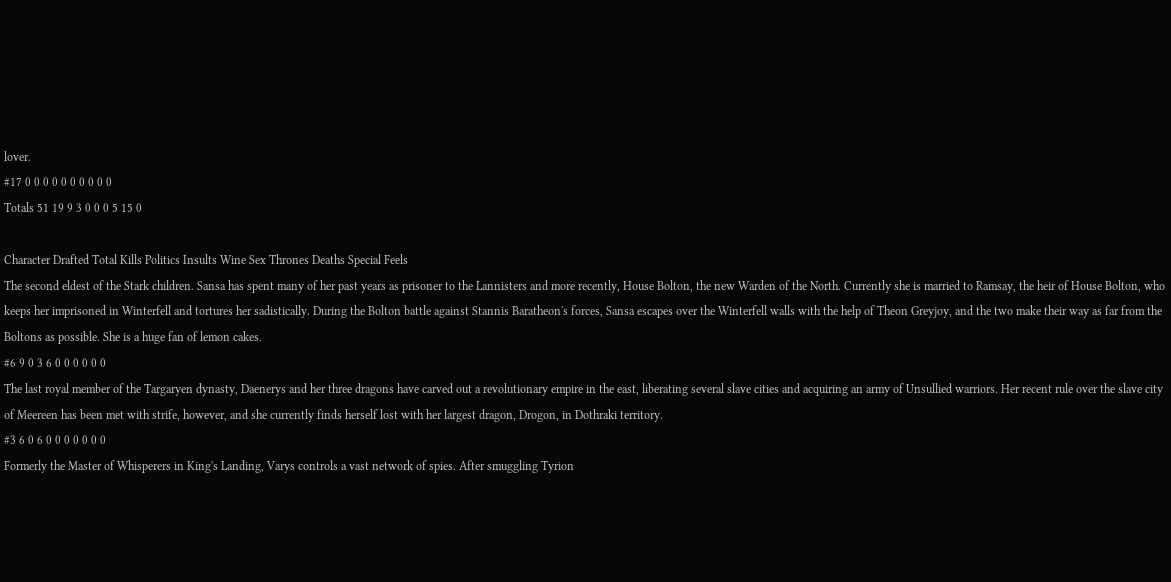lover.
#17 0 0 0 0 0 0 0 0 0 0
Totals 51 19 9 3 0 0 0 5 15 0

Character Drafted Total Kills Politics Insults Wine Sex Thrones Deaths Special Feels
The second eldest of the Stark children. Sansa has spent many of her past years as prisoner to the Lannisters and more recently, House Bolton, the new Warden of the North. Currently she is married to Ramsay, the heir of House Bolton, who keeps her imprisoned in Winterfell and tortures her sadistically. During the Bolton battle against Stannis Baratheon's forces, Sansa escapes over the Winterfell walls with the help of Theon Greyjoy, and the two make their way as far from the Boltons as possible. She is a huge fan of lemon cakes.
#6 9 0 3 6 0 0 0 0 0 0
The last royal member of the Targaryen dynasty, Daenerys and her three dragons have carved out a revolutionary empire in the east, liberating several slave cities and acquiring an army of Unsullied warriors. Her recent rule over the slave city of Meereen has been met with strife, however, and she currently finds herself lost with her largest dragon, Drogon, in Dothraki territory.
#3 6 0 6 0 0 0 0 0 0 0
Formerly the Master of Whisperers in King's Landing, Varys controls a vast network of spies. After smuggling Tyrion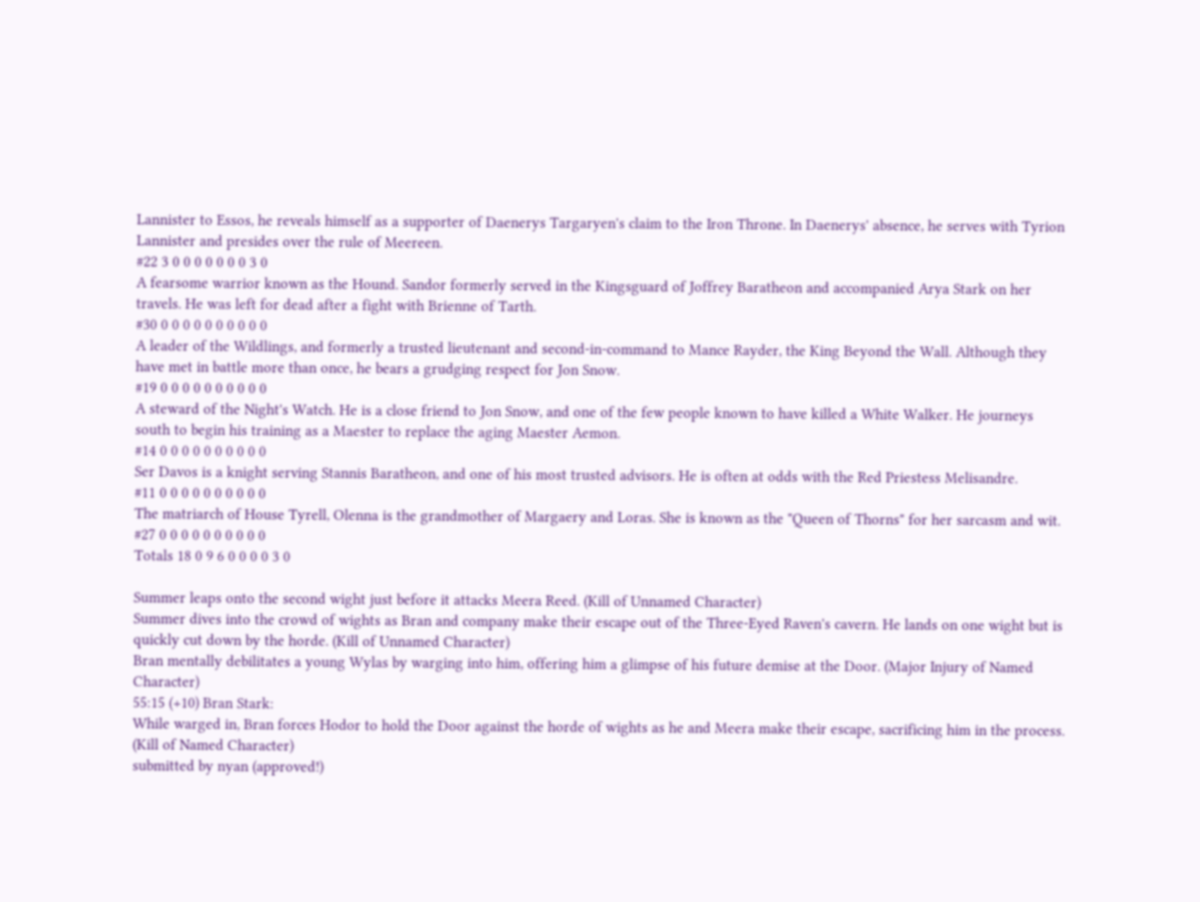Lannister to Essos, he reveals himself as a supporter of Daenerys Targaryen's claim to the Iron Throne. In Daenerys' absence, he serves with Tyrion Lannister and presides over the rule of Meereen.
#22 3 0 0 0 0 0 0 0 3 0
A fearsome warrior known as the Hound. Sandor formerly served in the Kingsguard of Joffrey Baratheon and accompanied Arya Stark on her travels. He was left for dead after a fight with Brienne of Tarth.
#30 0 0 0 0 0 0 0 0 0 0
A leader of the Wildlings, and formerly a trusted lieutenant and second-in-command to Mance Rayder, the King Beyond the Wall. Although they have met in battle more than once, he bears a grudging respect for Jon Snow.
#19 0 0 0 0 0 0 0 0 0 0
A steward of the Night's Watch. He is a close friend to Jon Snow, and one of the few people known to have killed a White Walker. He journeys south to begin his training as a Maester to replace the aging Maester Aemon.
#14 0 0 0 0 0 0 0 0 0 0
Ser Davos is a knight serving Stannis Baratheon, and one of his most trusted advisors. He is often at odds with the Red Priestess Melisandre.
#11 0 0 0 0 0 0 0 0 0 0
The matriarch of House Tyrell, Olenna is the grandmother of Margaery and Loras. She is known as the "Queen of Thorns" for her sarcasm and wit.
#27 0 0 0 0 0 0 0 0 0 0
Totals 18 0 9 6 0 0 0 0 3 0

Summer leaps onto the second wight just before it attacks Meera Reed. (Kill of Unnamed Character)
Summer dives into the crowd of wights as Bran and company make their escape out of the Three-Eyed Raven's cavern. He lands on one wight but is quickly cut down by the horde. (Kill of Unnamed Character)
Bran mentally debilitates a young Wylas by warging into him, offering him a glimpse of his future demise at the Door. (Major Injury of Named Character)
55:15 (+10) Bran Stark:
While warged in, Bran forces Hodor to hold the Door against the horde of wights as he and Meera make their escape, sacrificing him in the process. (Kill of Named Character)
submitted by nyan (approved!)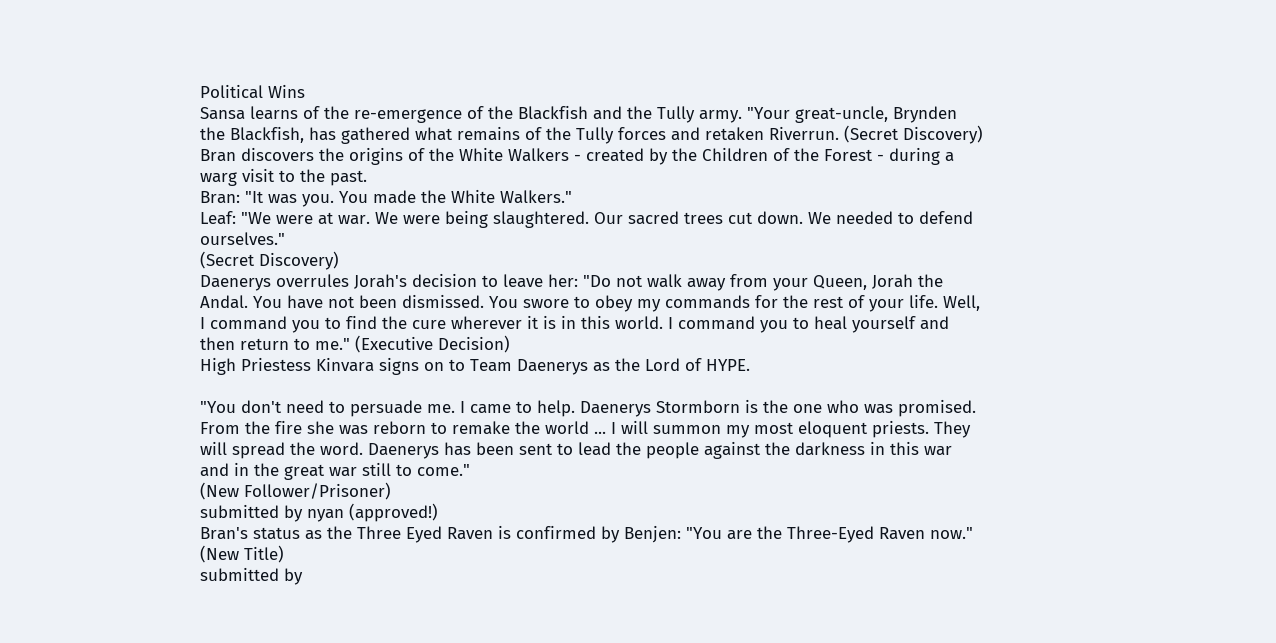Political Wins
Sansa learns of the re-emergence of the Blackfish and the Tully army. "Your great-uncle, Brynden the Blackfish, has gathered what remains of the Tully forces and retaken Riverrun. (Secret Discovery)
Bran discovers the origins of the White Walkers - created by the Children of the Forest - during a warg visit to the past.
Bran: "It was you. You made the White Walkers."
Leaf: "We were at war. We were being slaughtered. Our sacred trees cut down. We needed to defend ourselves."
(Secret Discovery)
Daenerys overrules Jorah's decision to leave her: "Do not walk away from your Queen, Jorah the Andal. You have not been dismissed. You swore to obey my commands for the rest of your life. Well, I command you to find the cure wherever it is in this world. I command you to heal yourself and then return to me." (Executive Decision)
High Priestess Kinvara signs on to Team Daenerys as the Lord of HYPE.

"You don't need to persuade me. I came to help. Daenerys Stormborn is the one who was promised. From the fire she was reborn to remake the world ... I will summon my most eloquent priests. They will spread the word. Daenerys has been sent to lead the people against the darkness in this war and in the great war still to come."
(New Follower/Prisoner)
submitted by nyan (approved!)
Bran's status as the Three Eyed Raven is confirmed by Benjen: "You are the Three-Eyed Raven now." (New Title)
submitted by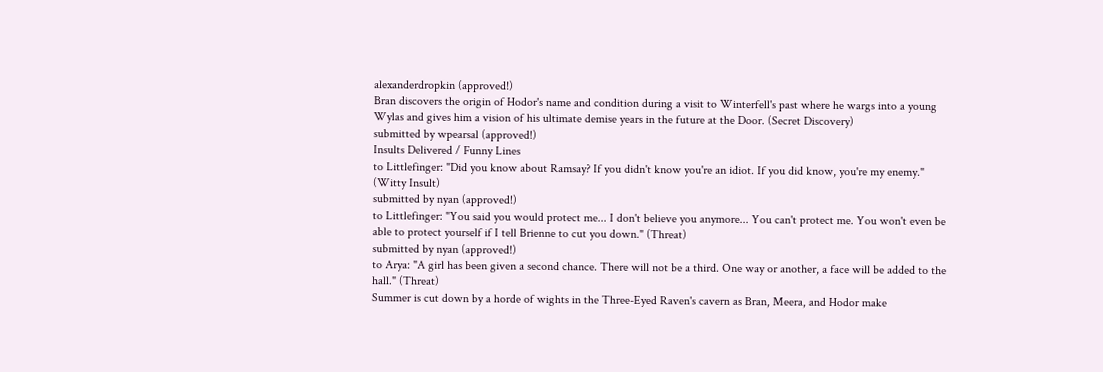alexanderdropkin (approved!)
Bran discovers the origin of Hodor's name and condition during a visit to Winterfell's past where he wargs into a young Wylas and gives him a vision of his ultimate demise years in the future at the Door. (Secret Discovery)
submitted by wpearsal (approved!)
Insults Delivered / Funny Lines
to Littlefinger: "Did you know about Ramsay? If you didn't know you're an idiot. If you did know, you're my enemy." (Witty Insult)
submitted by nyan (approved!)
to Littlefinger: "You said you would protect me... I don't believe you anymore... You can't protect me. You won't even be able to protect yourself if I tell Brienne to cut you down." (Threat)
submitted by nyan (approved!)
to Arya: "A girl has been given a second chance. There will not be a third. One way or another, a face will be added to the hall." (Threat)
Summer is cut down by a horde of wights in the Three-Eyed Raven's cavern as Bran, Meera, and Hodor make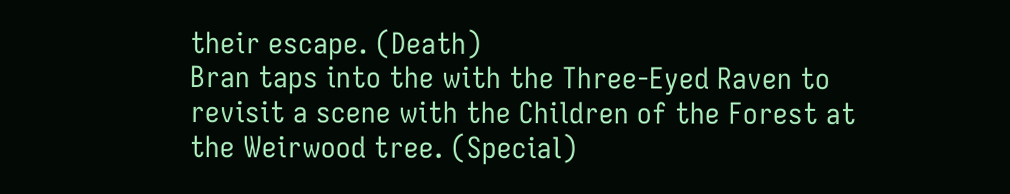their escape. (Death)
Bran taps into the with the Three-Eyed Raven to revisit a scene with the Children of the Forest at the Weirwood tree. (Special)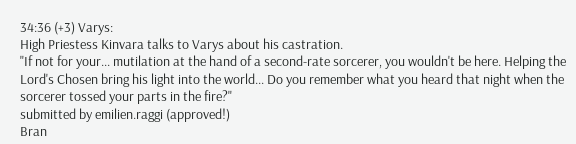34:36 (+3) Varys:
High Priestess Kinvara talks to Varys about his castration.
"If not for your... mutilation at the hand of a second-rate sorcerer, you wouldn't be here. Helping the Lord's Chosen bring his light into the world... Do you remember what you heard that night when the sorcerer tossed your parts in the fire?"
submitted by emilien.raggi (approved!)
Bran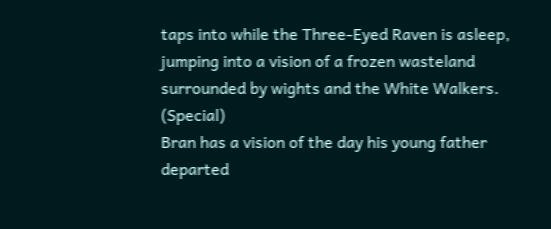taps into while the Three-Eyed Raven is asleep, jumping into a vision of a frozen wasteland surrounded by wights and the White Walkers. (Special)
Bran has a vision of the day his young father departed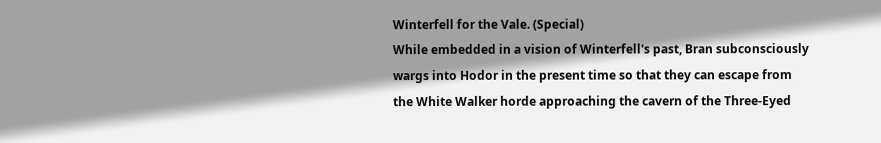Winterfell for the Vale. (Special)
While embedded in a vision of Winterfell's past, Bran subconsciously wargs into Hodor in the present time so that they can escape from the White Walker horde approaching the cavern of the Three-Eyed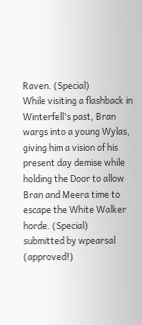Raven. (Special)
While visiting a flashback in Winterfell's past, Bran wargs into a young Wylas, giving him a vision of his present day demise while holding the Door to allow Bran and Meera time to escape the White Walker horde. (Special)
submitted by wpearsal (approved!)